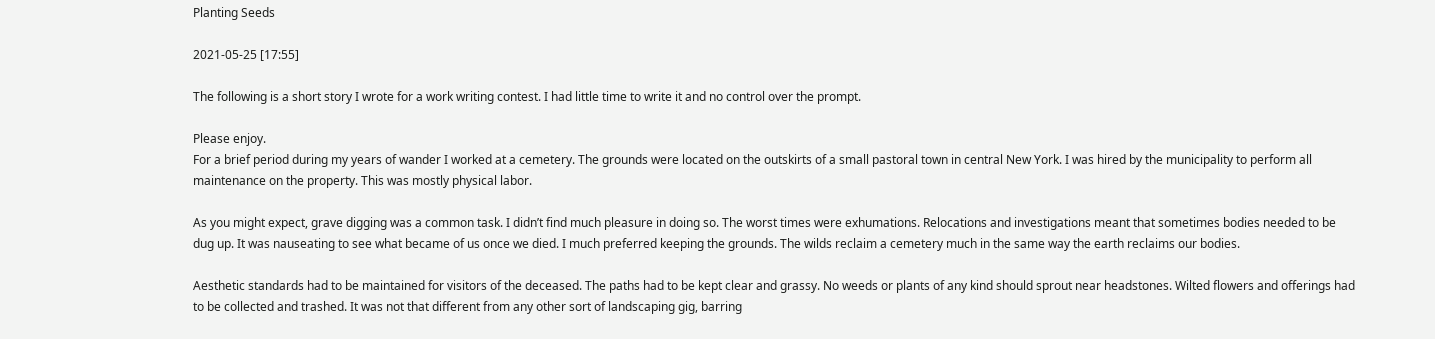Planting Seeds

2021-05-25 [17:55]

The following is a short story I wrote for a work writing contest. I had little time to write it and no control over the prompt.

Please enjoy.
For a brief period during my years of wander I worked at a cemetery. The grounds were located on the outskirts of a small pastoral town in central New York. I was hired by the municipality to perform all maintenance on the property. This was mostly physical labor.

As you might expect, grave digging was a common task. I didn’t find much pleasure in doing so. The worst times were exhumations. Relocations and investigations meant that sometimes bodies needed to be dug up. It was nauseating to see what became of us once we died. I much preferred keeping the grounds. The wilds reclaim a cemetery much in the same way the earth reclaims our bodies.

Aesthetic standards had to be maintained for visitors of the deceased. The paths had to be kept clear and grassy. No weeds or plants of any kind should sprout near headstones. Wilted flowers and offerings had to be collected and trashed. It was not that different from any other sort of landscaping gig, barring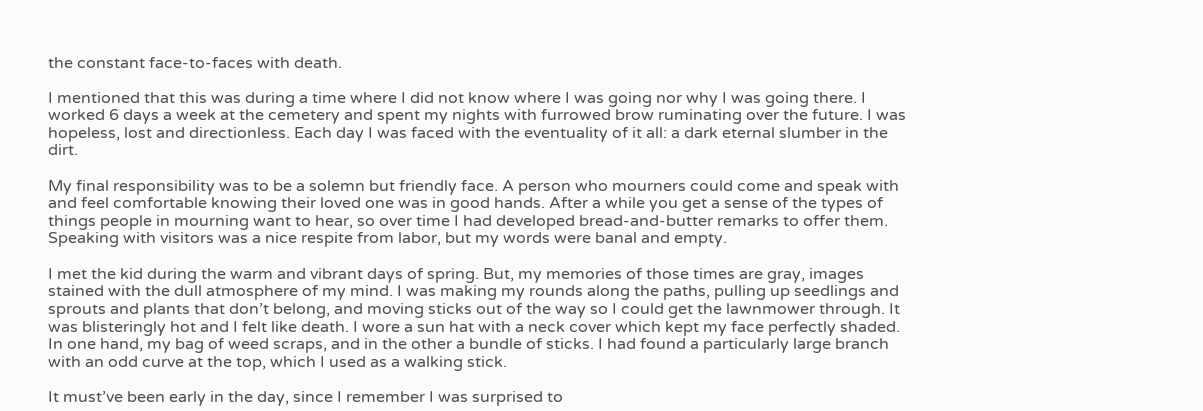the constant face-to-faces with death.

I mentioned that this was during a time where I did not know where I was going nor why I was going there. I worked 6 days a week at the cemetery and spent my nights with furrowed brow ruminating over the future. I was hopeless, lost and directionless. Each day I was faced with the eventuality of it all: a dark eternal slumber in the dirt.

My final responsibility was to be a solemn but friendly face. A person who mourners could come and speak with and feel comfortable knowing their loved one was in good hands. After a while you get a sense of the types of things people in mourning want to hear, so over time I had developed bread-and-butter remarks to offer them. Speaking with visitors was a nice respite from labor, but my words were banal and empty.

I met the kid during the warm and vibrant days of spring. But, my memories of those times are gray, images stained with the dull atmosphere of my mind. I was making my rounds along the paths, pulling up seedlings and sprouts and plants that don’t belong, and moving sticks out of the way so I could get the lawnmower through. It was blisteringly hot and I felt like death. I wore a sun hat with a neck cover which kept my face perfectly shaded. In one hand, my bag of weed scraps, and in the other a bundle of sticks. I had found a particularly large branch with an odd curve at the top, which I used as a walking stick.

It must’ve been early in the day, since I remember I was surprised to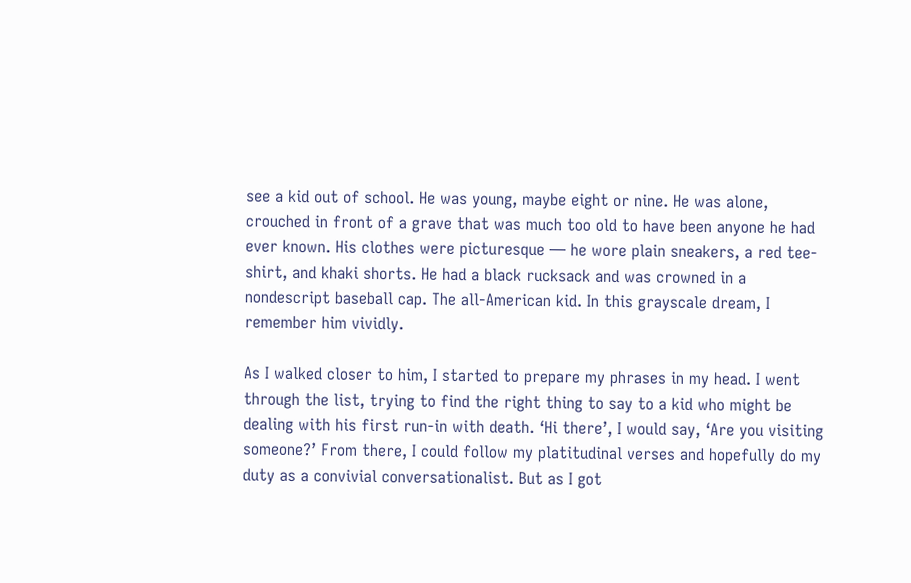see a kid out of school. He was young, maybe eight or nine. He was alone, crouched in front of a grave that was much too old to have been anyone he had ever known. His clothes were picturesque — he wore plain sneakers, a red tee-shirt, and khaki shorts. He had a black rucksack and was crowned in a nondescript baseball cap. The all-American kid. In this grayscale dream, I remember him vividly.

As I walked closer to him, I started to prepare my phrases in my head. I went through the list, trying to find the right thing to say to a kid who might be dealing with his first run-in with death. ‘Hi there’, I would say, ‘Are you visiting someone?’ From there, I could follow my platitudinal verses and hopefully do my duty as a convivial conversationalist. But as I got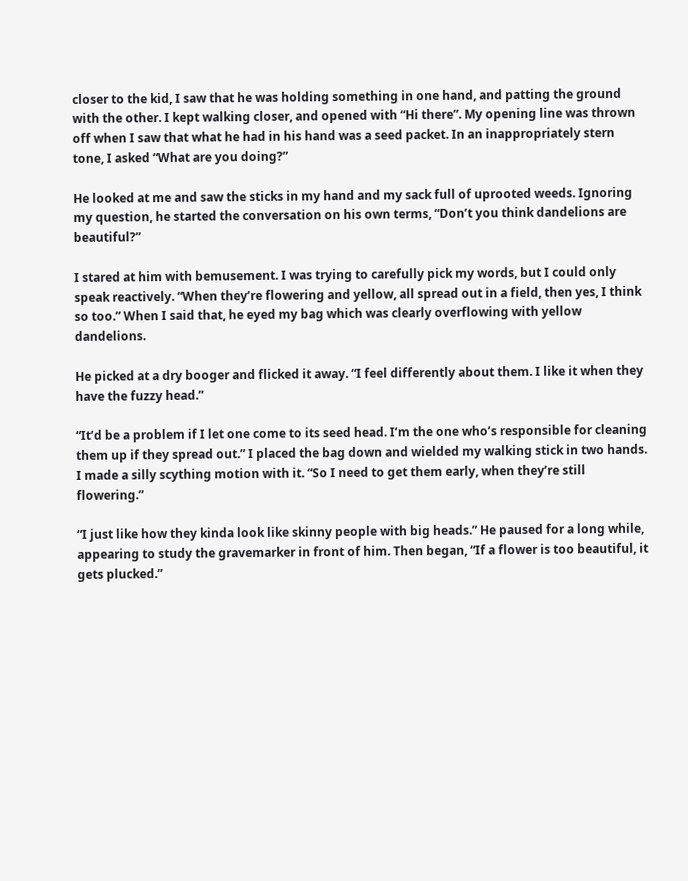closer to the kid, I saw that he was holding something in one hand, and patting the ground with the other. I kept walking closer, and opened with “Hi there”. My opening line was thrown off when I saw that what he had in his hand was a seed packet. In an inappropriately stern tone, I asked “What are you doing?”

He looked at me and saw the sticks in my hand and my sack full of uprooted weeds. Ignoring my question, he started the conversation on his own terms, “Don’t you think dandelions are beautiful?”

I stared at him with bemusement. I was trying to carefully pick my words, but I could only speak reactively. “When they’re flowering and yellow, all spread out in a field, then yes, I think so too.” When I said that, he eyed my bag which was clearly overflowing with yellow dandelions.

He picked at a dry booger and flicked it away. “I feel differently about them. I like it when they have the fuzzy head.”

“It’d be a problem if I let one come to its seed head. I’m the one who’s responsible for cleaning them up if they spread out.” I placed the bag down and wielded my walking stick in two hands. I made a silly scything motion with it. “So I need to get them early, when they’re still flowering.”

“I just like how they kinda look like skinny people with big heads.” He paused for a long while, appearing to study the gravemarker in front of him. Then began, “If a flower is too beautiful, it gets plucked.”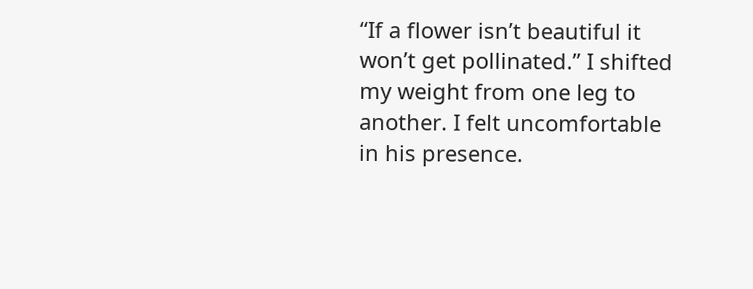“If a flower isn’t beautiful it won’t get pollinated.” I shifted my weight from one leg to another. I felt uncomfortable in his presence.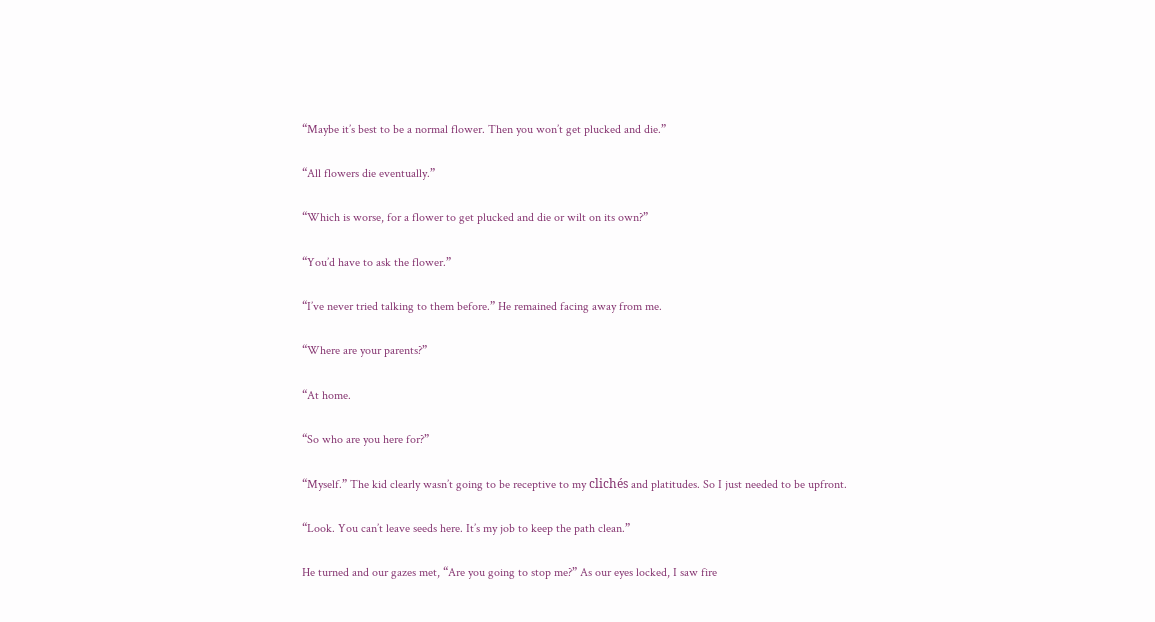“Maybe it’s best to be a normal flower. Then you won’t get plucked and die.”

“All flowers die eventually.”

“Which is worse, for a flower to get plucked and die or wilt on its own?”

“You’d have to ask the flower.”

“I’ve never tried talking to them before.” He remained facing away from me.

“Where are your parents?”

“At home.

“So who are you here for?”

“Myself.” The kid clearly wasn’t going to be receptive to my clichés and platitudes. So I just needed to be upfront.

“Look. You can’t leave seeds here. It’s my job to keep the path clean.”

He turned and our gazes met, “Are you going to stop me?” As our eyes locked, I saw fire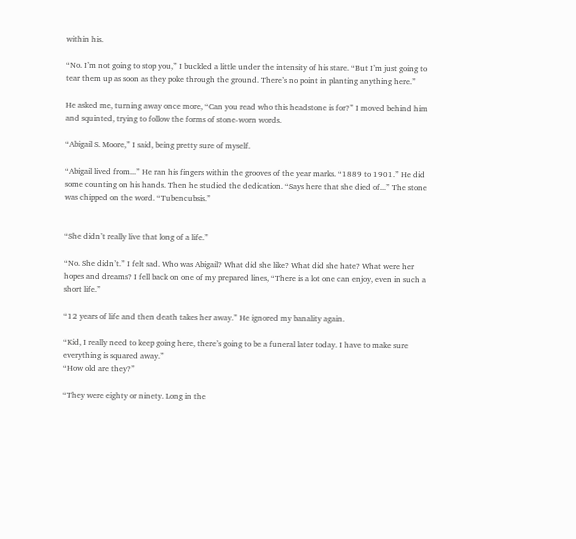within his.

“No. I’m not going to stop you,” I buckled a little under the intensity of his stare. “But I’m just going to tear them up as soon as they poke through the ground. There’s no point in planting anything here.”

He asked me, turning away once more, “Can you read who this headstone is for?” I moved behind him and squinted, trying to follow the forms of stone-worn words.

“Abigail S. Moore,” I said, being pretty sure of myself.

“Abigail lived from...” He ran his fingers within the grooves of the year marks. “1889 to 1901.” He did some counting on his hands. Then he studied the dedication. “Says here that she died of...” The stone was chipped on the word. “Tubencubsis.”


“She didn’t really live that long of a life.”

“No. She didn’t.” I felt sad. Who was Abigail? What did she like? What did she hate? What were her hopes and dreams? I fell back on one of my prepared lines, “There is a lot one can enjoy, even in such a short life.”

“12 years of life and then death takes her away.” He ignored my banality again.

“Kid, I really need to keep going here, there’s going to be a funeral later today. I have to make sure everything is squared away.”
“How old are they?”

“They were eighty or ninety. Long in the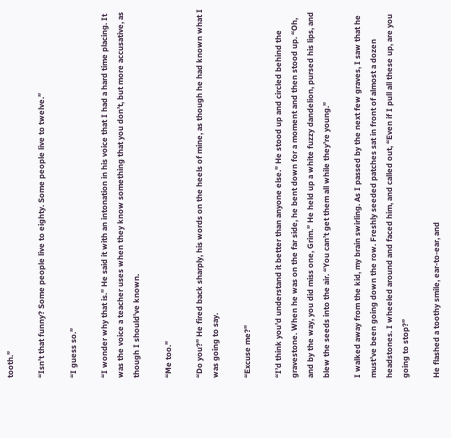tooth.”

“Isn’t that funny? Some people live to eighty. Some people live to twelve.”

“I guess so.”

“I wonder why that is.” He said it with an intonation in his voice that I had a hard time placing. It was the voice a teacher uses when they know something that you don’t, but more accusative, as though I should’ve known.

“Me too.”

“Do you?” He fired back sharply, his words on the heels of mine, as though he had known what I was going to say.

“Excuse me?”

“I’d think you’d understand it better than anyone else.” He stood up and circled behind the gravestone. When he was on the far side, he bent down for a moment and then stood up. “Oh, and by the way, you did miss one, Grim.” He held up a white fuzzy dandelion, pursed his lips, and blew the seeds into the air. “You can’t get them all while they’re young.”

I walked away from the kid, my brain swirling. As I passed by the next few graves, I saw that he must’ve been going down the row. Freshly seeded patches sat in front of almost a dozen headstones. I wheeled around and faced him, and called out, “Even if I pull all these up, are you going to stop?”

He flashed a toothy smile, ear-to-ear, and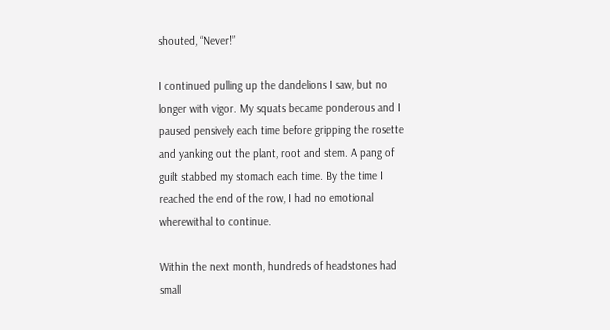shouted, “Never!”

I continued pulling up the dandelions I saw, but no longer with vigor. My squats became ponderous and I paused pensively each time before gripping the rosette and yanking out the plant, root and stem. A pang of guilt stabbed my stomach each time. By the time I reached the end of the row, I had no emotional wherewithal to continue.

Within the next month, hundreds of headstones had small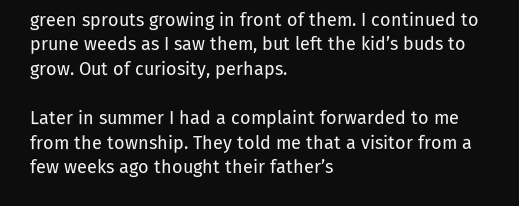green sprouts growing in front of them. I continued to prune weeds as I saw them, but left the kid’s buds to grow. Out of curiosity, perhaps.

Later in summer I had a complaint forwarded to me from the township. They told me that a visitor from a few weeks ago thought their father’s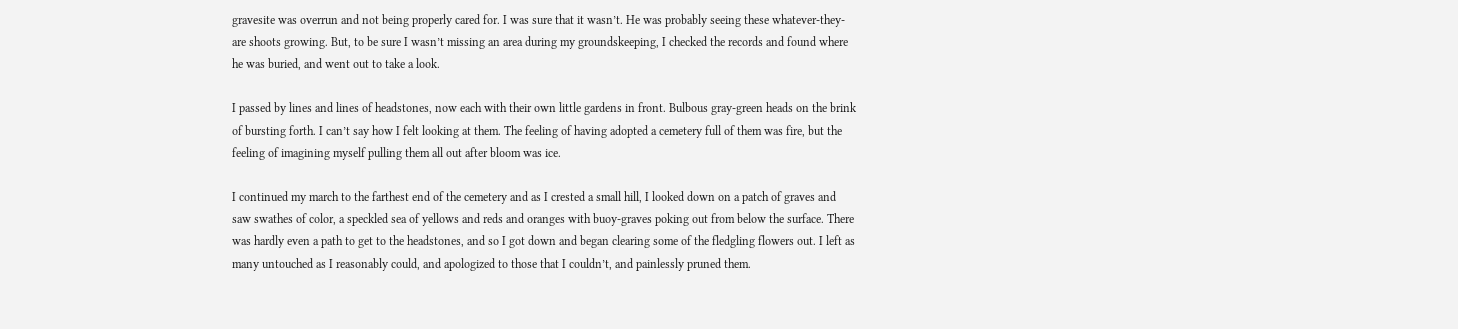gravesite was overrun and not being properly cared for. I was sure that it wasn’t. He was probably seeing these whatever-they-are shoots growing. But, to be sure I wasn’t missing an area during my groundskeeping, I checked the records and found where he was buried, and went out to take a look.

I passed by lines and lines of headstones, now each with their own little gardens in front. Bulbous gray-green heads on the brink of bursting forth. I can’t say how I felt looking at them. The feeling of having adopted a cemetery full of them was fire, but the feeling of imagining myself pulling them all out after bloom was ice.

I continued my march to the farthest end of the cemetery and as I crested a small hill, I looked down on a patch of graves and saw swathes of color, a speckled sea of yellows and reds and oranges with buoy-graves poking out from below the surface. There was hardly even a path to get to the headstones, and so I got down and began clearing some of the fledgling flowers out. I left as many untouched as I reasonably could, and apologized to those that I couldn’t, and painlessly pruned them.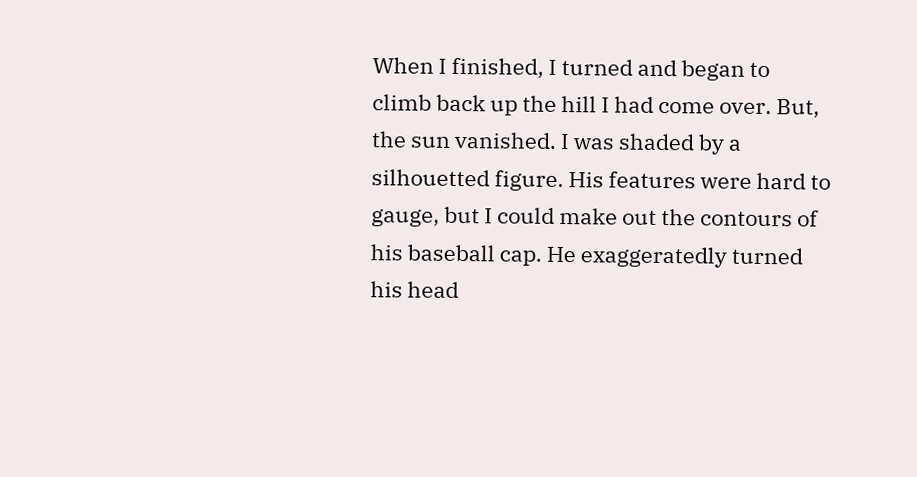When I finished, I turned and began to climb back up the hill I had come over. But, the sun vanished. I was shaded by a silhouetted figure. His features were hard to gauge, but I could make out the contours of his baseball cap. He exaggeratedly turned his head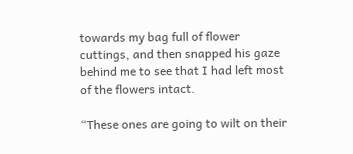towards my bag full of flower cuttings, and then snapped his gaze behind me to see that I had left most of the flowers intact.

“These ones are going to wilt on their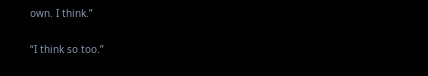own. I think.”

“I think so too.”